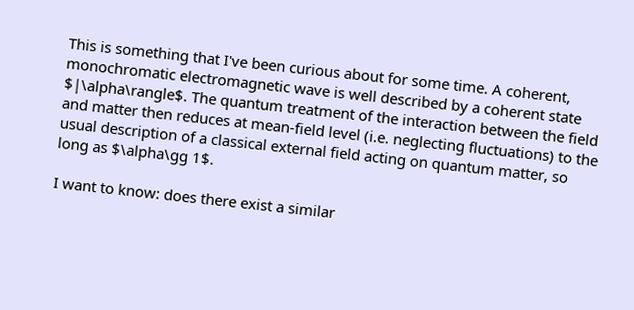This is something that I've been curious about for some time. A coherent, monochromatic electromagnetic wave is well described by a coherent state $|\alpha\rangle$. The quantum treatment of the interaction between the field and matter then reduces at mean-field level (i.e. neglecting fluctuations) to the usual description of a classical external field acting on quantum matter, so long as $\alpha\gg 1$.

I want to know: does there exist a similar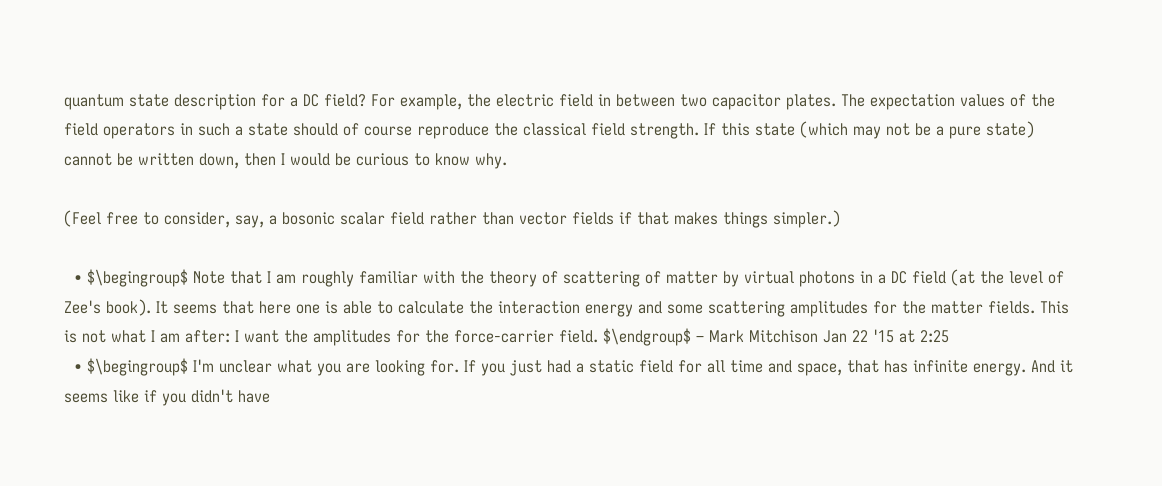quantum state description for a DC field? For example, the electric field in between two capacitor plates. The expectation values of the field operators in such a state should of course reproduce the classical field strength. If this state (which may not be a pure state) cannot be written down, then I would be curious to know why.

(Feel free to consider, say, a bosonic scalar field rather than vector fields if that makes things simpler.)

  • $\begingroup$ Note that I am roughly familiar with the theory of scattering of matter by virtual photons in a DC field (at the level of Zee's book). It seems that here one is able to calculate the interaction energy and some scattering amplitudes for the matter fields. This is not what I am after: I want the amplitudes for the force-carrier field. $\endgroup$ – Mark Mitchison Jan 22 '15 at 2:25
  • $\begingroup$ I'm unclear what you are looking for. If you just had a static field for all time and space, that has infinite energy. And it seems like if you didn't have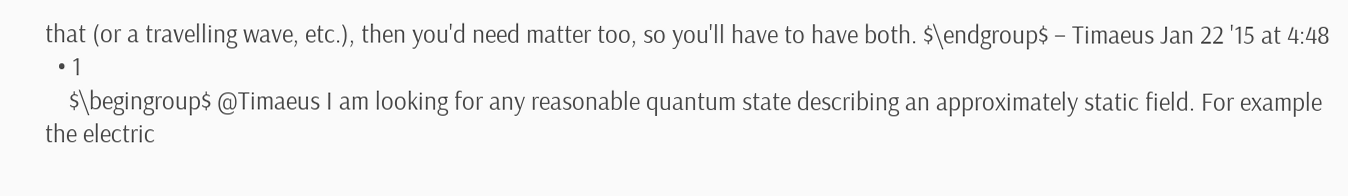that (or a travelling wave, etc.), then you'd need matter too, so you'll have to have both. $\endgroup$ – Timaeus Jan 22 '15 at 4:48
  • 1
    $\begingroup$ @Timaeus I am looking for any reasonable quantum state describing an approximately static field. For example the electric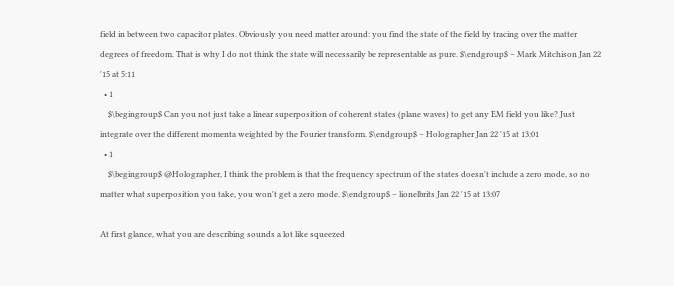field in between two capacitor plates. Obviously you need matter around: you find the state of the field by tracing over the matter degrees of freedom. That is why I do not think the state will necessarily be representable as pure. $\endgroup$ – Mark Mitchison Jan 22 '15 at 5:11
  • 1
    $\begingroup$ Can you not just take a linear superposition of coherent states (plane waves) to get any EM field you like? Just integrate over the different momenta weighted by the Fourier transform. $\endgroup$ – Holographer Jan 22 '15 at 13:01
  • 1
    $\begingroup$ @Holographer, I think the problem is that the frequency spectrum of the states doesn't include a zero mode, so no matter what superposition you take, you won't get a zero mode. $\endgroup$ – lionelbrits Jan 22 '15 at 13:07

At first glance, what you are describing sounds a lot like squeezed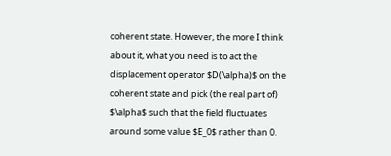coherent state. However, the more I think about it, what you need is to act the displacement operator $D(\alpha)$ on the coherent state and pick (the real part of) $\alpha$ such that the field fluctuates around some value $E_0$ rather than 0.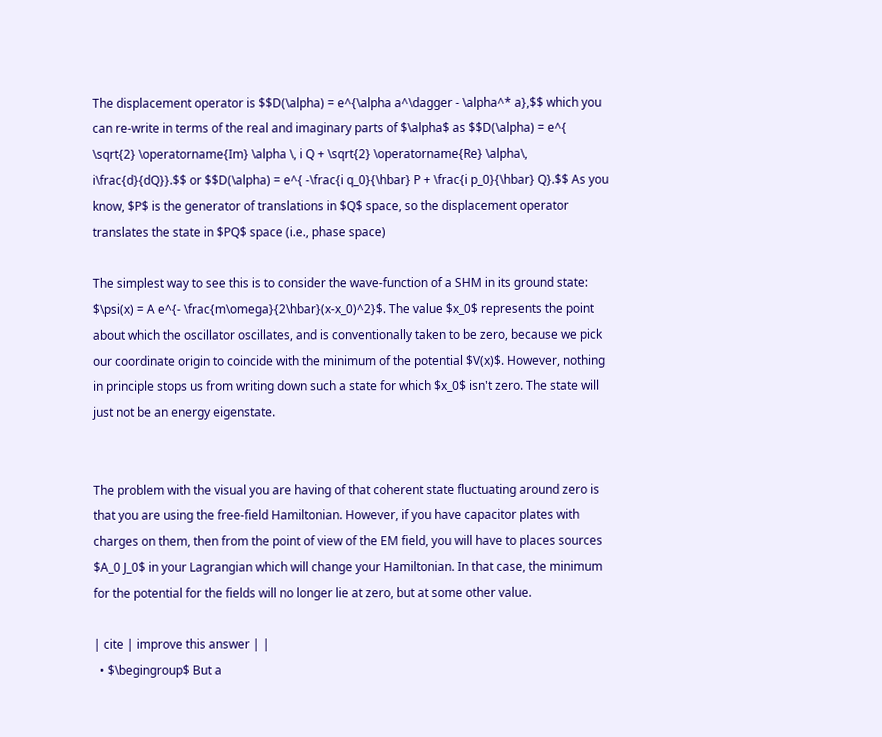The displacement operator is $$D(\alpha) = e^{\alpha a^\dagger - \alpha^* a},$$ which you can re-write in terms of the real and imaginary parts of $\alpha$ as $$D(\alpha) = e^{ \sqrt{2} \operatorname{Im} \alpha \, i Q + \sqrt{2} \operatorname{Re} \alpha\, i\frac{d}{dQ}}.$$ or $$D(\alpha) = e^{ -\frac{i q_0}{\hbar} P + \frac{i p_0}{\hbar} Q}.$$ As you know, $P$ is the generator of translations in $Q$ space, so the displacement operator translates the state in $PQ$ space (i.e., phase space)

The simplest way to see this is to consider the wave-function of a SHM in its ground state: $\psi(x) = A e^{- \frac{m\omega}{2\hbar}(x-x_0)^2}$. The value $x_0$ represents the point about which the oscillator oscillates, and is conventionally taken to be zero, because we pick our coordinate origin to coincide with the minimum of the potential $V(x)$. However, nothing in principle stops us from writing down such a state for which $x_0$ isn't zero. The state will just not be an energy eigenstate.


The problem with the visual you are having of that coherent state fluctuating around zero is that you are using the free-field Hamiltonian. However, if you have capacitor plates with charges on them, then from the point of view of the EM field, you will have to places sources $A_0 J_0$ in your Lagrangian which will change your Hamiltonian. In that case, the minimum for the potential for the fields will no longer lie at zero, but at some other value.

| cite | improve this answer | |
  • $\begingroup$ But a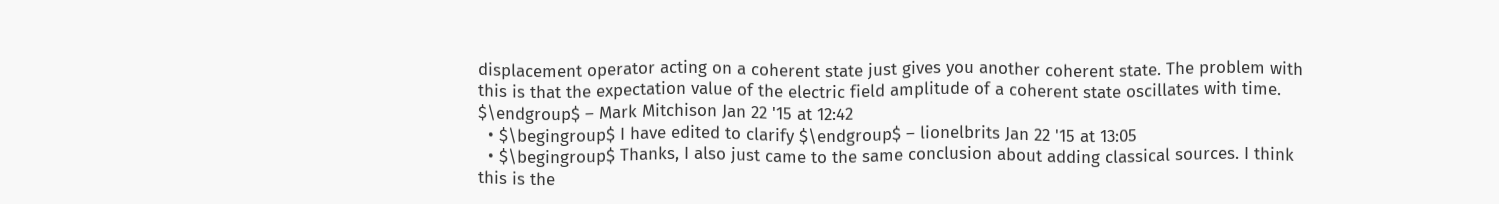displacement operator acting on a coherent state just gives you another coherent state. The problem with this is that the expectation value of the electric field amplitude of a coherent state oscillates with time. $\endgroup$ – Mark Mitchison Jan 22 '15 at 12:42
  • $\begingroup$ I have edited to clarify $\endgroup$ – lionelbrits Jan 22 '15 at 13:05
  • $\begingroup$ Thanks, I also just came to the same conclusion about adding classical sources. I think this is the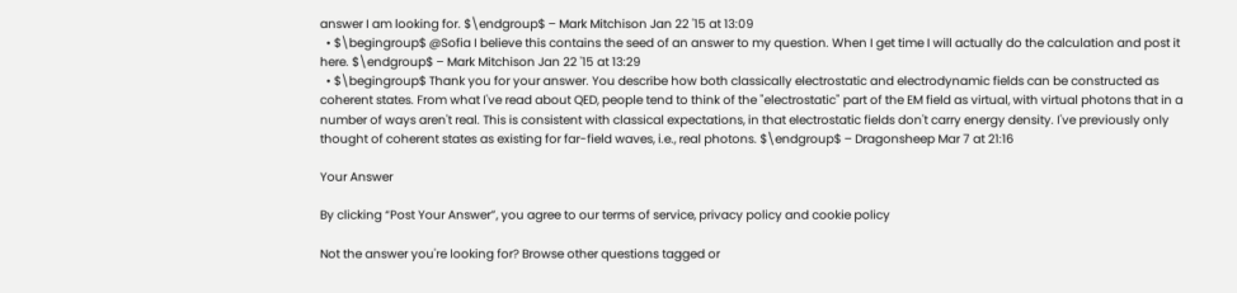answer I am looking for. $\endgroup$ – Mark Mitchison Jan 22 '15 at 13:09
  • $\begingroup$ @Sofia I believe this contains the seed of an answer to my question. When I get time I will actually do the calculation and post it here. $\endgroup$ – Mark Mitchison Jan 22 '15 at 13:29
  • $\begingroup$ Thank you for your answer. You describe how both classically electrostatic and electrodynamic fields can be constructed as coherent states. From what I've read about QED, people tend to think of the "electrostatic" part of the EM field as virtual, with virtual photons that in a number of ways aren't real. This is consistent with classical expectations, in that electrostatic fields don't carry energy density. I've previously only thought of coherent states as existing for far-field waves, i.e., real photons. $\endgroup$ – Dragonsheep Mar 7 at 21:16

Your Answer

By clicking “Post Your Answer”, you agree to our terms of service, privacy policy and cookie policy

Not the answer you're looking for? Browse other questions tagged or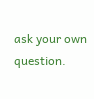ask your own question.